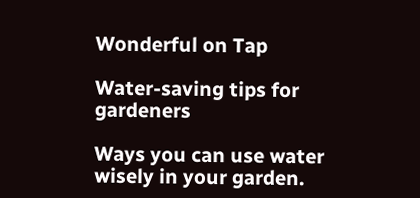Wonderful on Tap

Water-saving tips for gardeners

Ways you can use water wisely in your garden.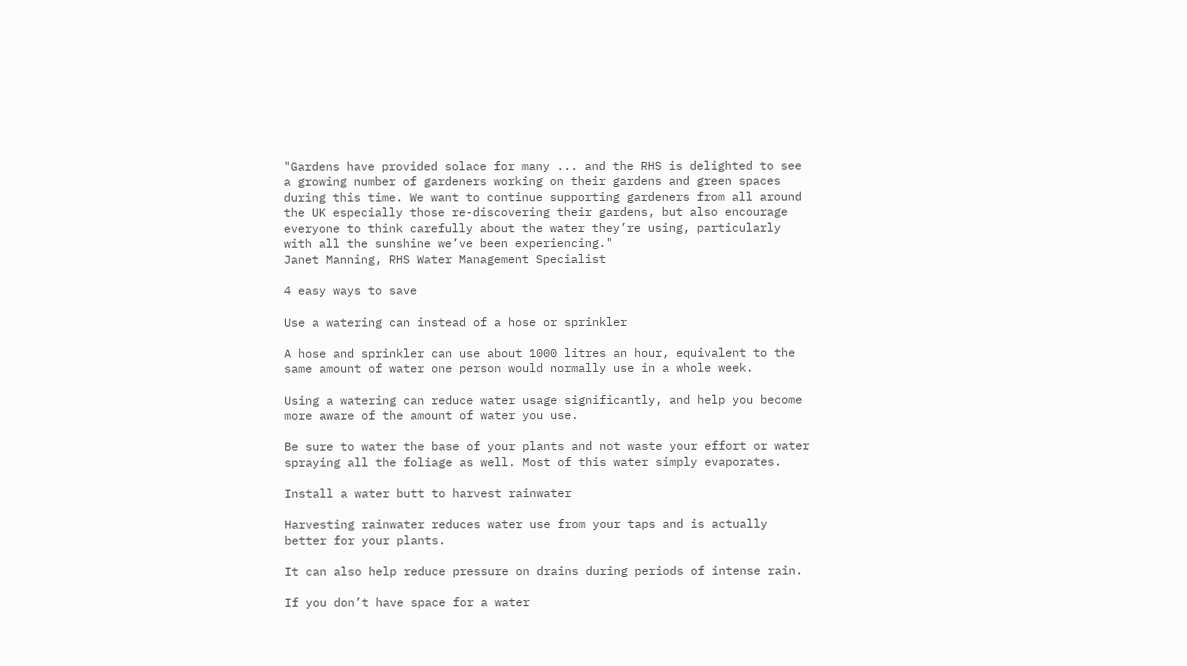"Gardens have provided solace for many ... and the RHS is delighted to see a growing number of gardeners working on their gardens and green spaces during this time. We want to continue supporting gardeners from all around the UK especially those re-discovering their gardens, but also encourage everyone to think carefully about the water they’re using, particularly with all the sunshine we’ve been experiencing."
Janet Manning, RHS Water Management Specialist

4 easy ways to save

Use a watering can instead of a hose or sprinkler

A hose and sprinkler can use about 1000 litres an hour, equivalent to the same amount of water one person would normally use in a whole week.

Using a watering can reduce water usage significantly, and help you become more aware of the amount of water you use.

Be sure to water the base of your plants and not waste your effort or water spraying all the foliage as well. Most of this water simply evaporates.

Install a water butt to harvest rainwater

Harvesting rainwater reduces water use from your taps and is actually better for your plants.

It can also help reduce pressure on drains during periods of intense rain.

If you don’t have space for a water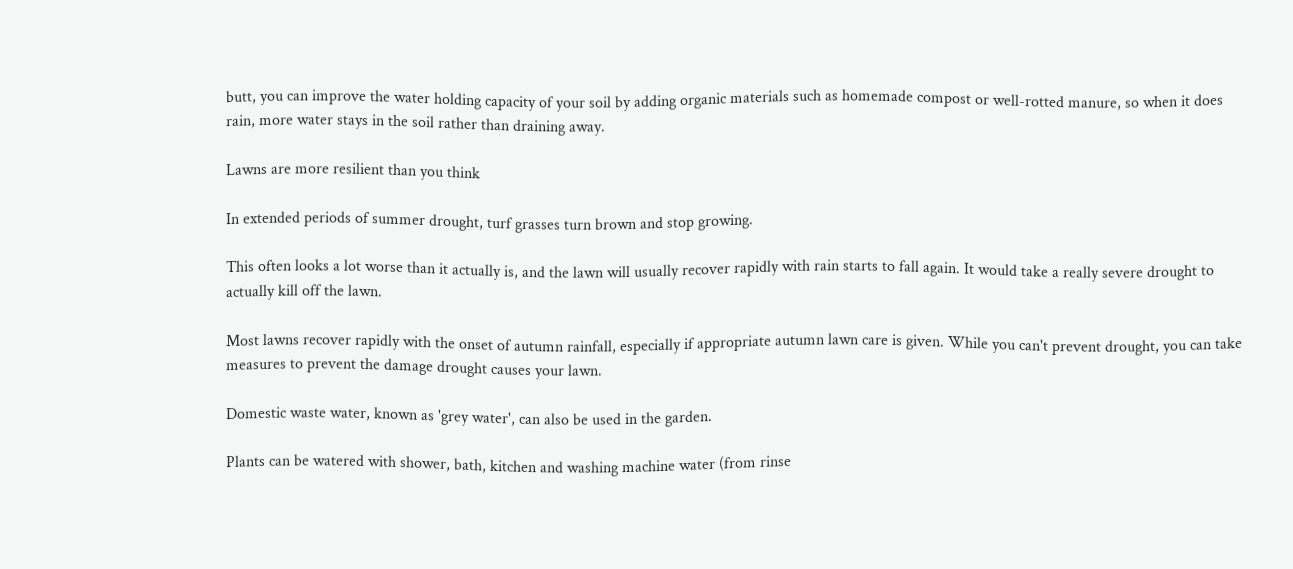butt, you can improve the water holding capacity of your soil by adding organic materials such as homemade compost or well-rotted manure, so when it does rain, more water stays in the soil rather than draining away.

Lawns are more resilient than you think

In extended periods of summer drought, turf grasses turn brown and stop growing.

This often looks a lot worse than it actually is, and the lawn will usually recover rapidly with rain starts to fall again. It would take a really severe drought to actually kill off the lawn.

Most lawns recover rapidly with the onset of autumn rainfall, especially if appropriate autumn lawn care is given. While you can't prevent drought, you can take measures to prevent the damage drought causes your lawn.

Domestic waste water, known as 'grey water', can also be used in the garden.

Plants can be watered with shower, bath, kitchen and washing machine water (from rinse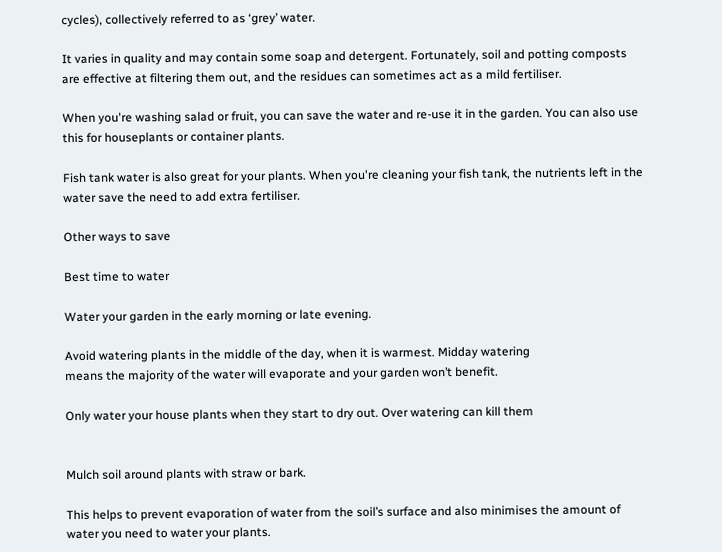cycles), collectively referred to as ‘grey’ water.

It varies in quality and may contain some soap and detergent. Fortunately, soil and potting composts are effective at filtering them out, and the residues can sometimes act as a mild fertiliser.

When you're washing salad or fruit, you can save the water and re-use it in the garden. You can also use this for houseplants or container plants.

Fish tank water is also great for your plants. When you're cleaning your fish tank, the nutrients left in the water save the need to add extra fertiliser.

Other ways to save

Best time to water

Water your garden in the early morning or late evening.

Avoid watering plants in the middle of the day, when it is warmest. Midday watering
means the majority of the water will evaporate and your garden won’t benefit.

Only water your house plants when they start to dry out. Over watering can kill them


Mulch soil around plants with straw or bark.

This helps to prevent evaporation of water from the soil’s surface and also minimises the amount of water you need to water your plants.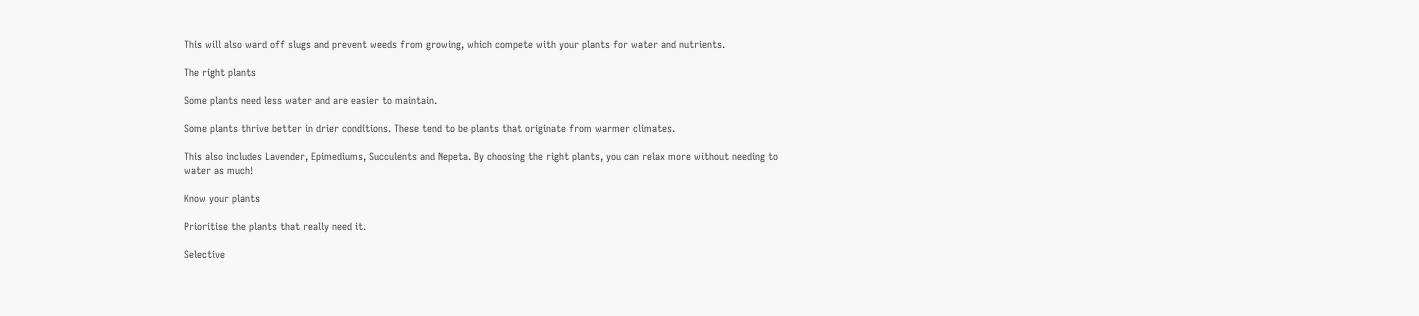This will also ward off slugs and prevent weeds from growing, which compete with your plants for water and nutrients.

The right plants

Some plants need less water and are easier to maintain.

Some plants thrive better in drier conditions. These tend to be plants that originate from warmer climates.

This also includes Lavender, Epimediums, Succulents and Nepeta. By choosing the right plants, you can relax more without needing to water as much!

Know your plants

Prioritise the plants that really need it.

Selective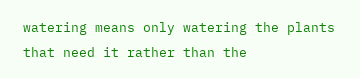watering means only watering the plants that need it rather than the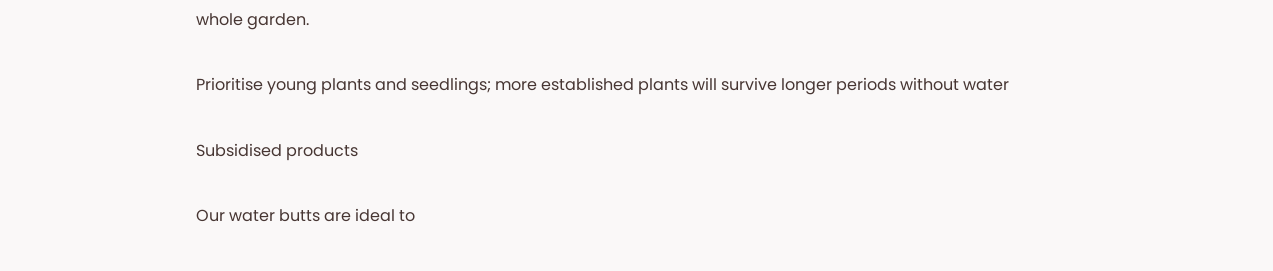whole garden.

Prioritise young plants and seedlings; more established plants will survive longer periods without water

Subsidised products

Our water butts are ideal to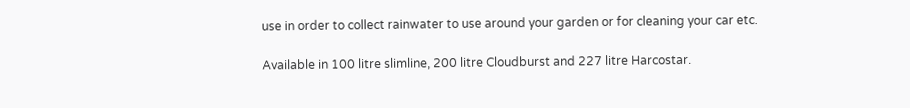use in order to collect rainwater to use around your garden or for cleaning your car etc.

Available in 100 litre slimline, 200 litre Cloudburst and 227 litre Harcostar.